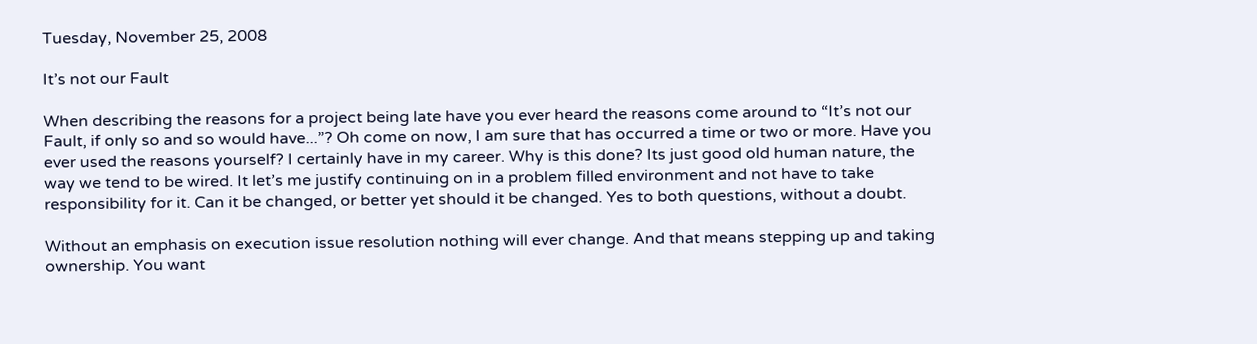Tuesday, November 25, 2008

It’s not our Fault

When describing the reasons for a project being late have you ever heard the reasons come around to “It’s not our Fault, if only so and so would have...”? Oh come on now, I am sure that has occurred a time or two or more. Have you ever used the reasons yourself? I certainly have in my career. Why is this done? Its just good old human nature, the way we tend to be wired. It let’s me justify continuing on in a problem filled environment and not have to take responsibility for it. Can it be changed, or better yet should it be changed. Yes to both questions, without a doubt.

Without an emphasis on execution issue resolution nothing will ever change. And that means stepping up and taking ownership. You want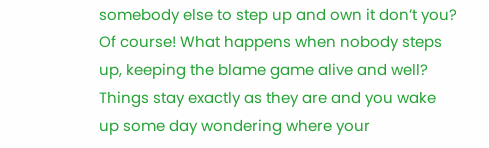somebody else to step up and own it don’t you? Of course! What happens when nobody steps up, keeping the blame game alive and well? Things stay exactly as they are and you wake up some day wondering where your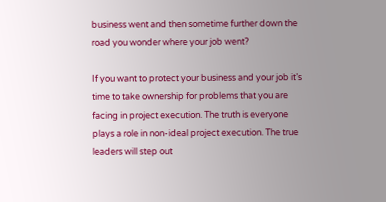business went and then sometime further down the road you wonder where your job went?

If you want to protect your business and your job it’s time to take ownership for problems that you are facing in project execution. The truth is everyone plays a role in non-ideal project execution. The true leaders will step out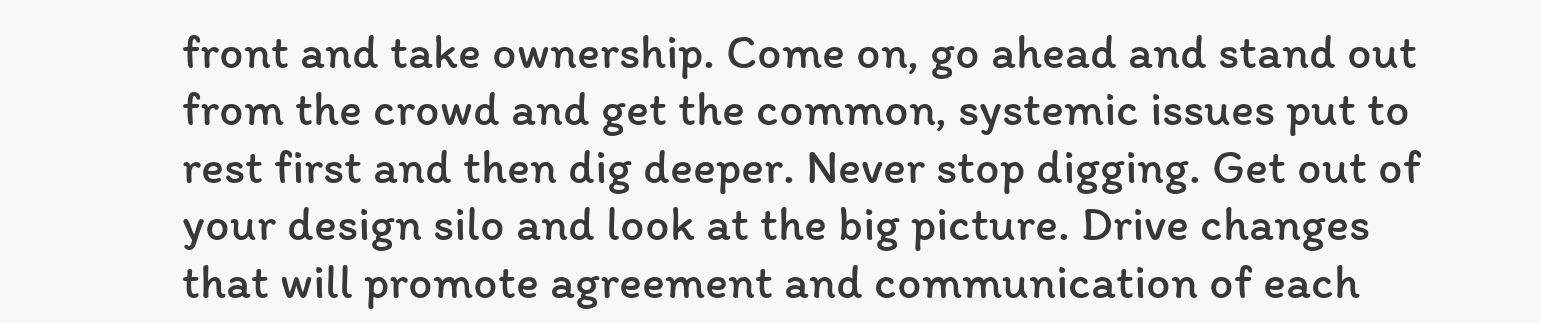front and take ownership. Come on, go ahead and stand out from the crowd and get the common, systemic issues put to rest first and then dig deeper. Never stop digging. Get out of your design silo and look at the big picture. Drive changes that will promote agreement and communication of each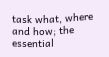task what, where and how; the essential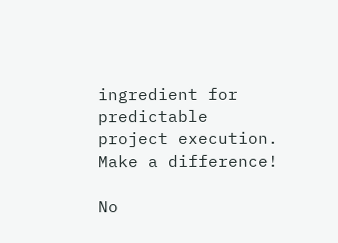ingredient for predictable project execution. Make a difference!

No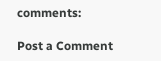comments:

Post a Comment